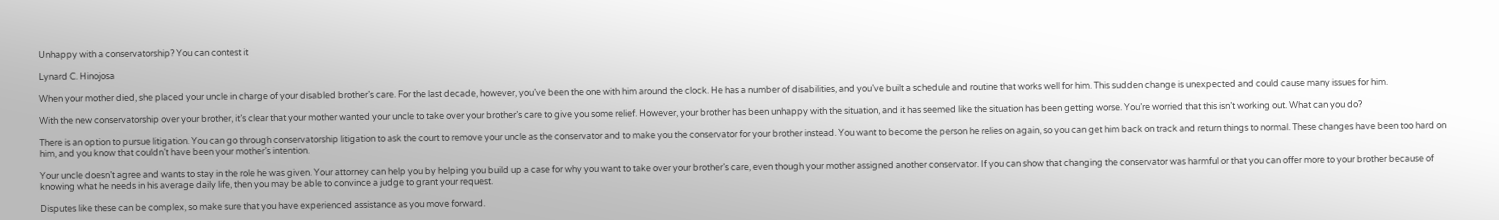Unhappy with a conservatorship? You can contest it

Lynard C. Hinojosa

When your mother died, she placed your uncle in charge of your disabled brother’s care. For the last decade, however, you’ve been the one with him around the clock. He has a number of disabilities, and you’ve built a schedule and routine that works well for him. This sudden change is unexpected and could cause many issues for him.

With the new conservatorship over your brother, it’s clear that your mother wanted your uncle to take over your brother’s care to give you some relief. However, your brother has been unhappy with the situation, and it has seemed like the situation has been getting worse. You’re worried that this isn’t working out. What can you do?

There is an option to pursue litigation. You can go through conservatorship litigation to ask the court to remove your uncle as the conservator and to make you the conservator for your brother instead. You want to become the person he relies on again, so you can get him back on track and return things to normal. These changes have been too hard on him, and you know that couldn’t have been your mother’s intention.

Your uncle doesn’t agree and wants to stay in the role he was given. Your attorney can help you by helping you build up a case for why you want to take over your brother’s care, even though your mother assigned another conservator. If you can show that changing the conservator was harmful or that you can offer more to your brother because of knowing what he needs in his average daily life, then you may be able to convince a judge to grant your request.

Disputes like these can be complex, so make sure that you have experienced assistance as you move forward.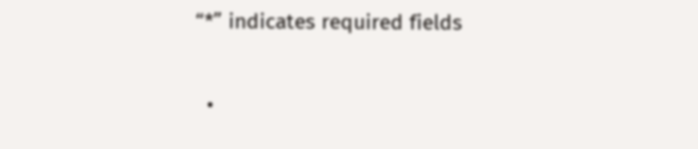“*” indicates required fields

  •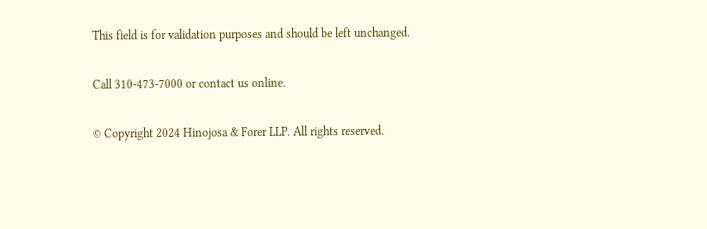This field is for validation purposes and should be left unchanged.

Call 310-473-7000 or contact us online.

© Copyright 2024 Hinojosa & Forer LLP. All rights reserved.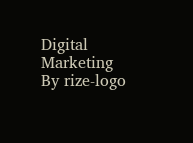Digital Marketing By rize-logo